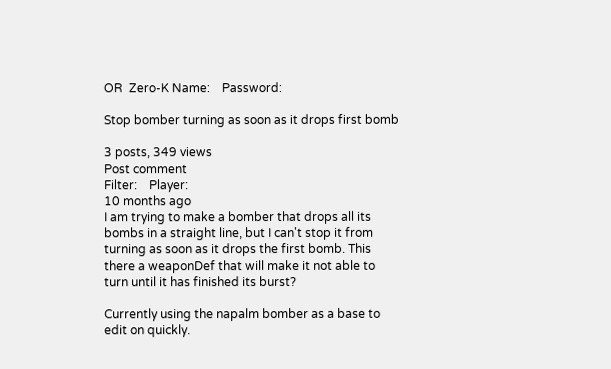OR  Zero-K Name:    Password:

Stop bomber turning as soon as it drops first bomb

3 posts, 349 views
Post comment
Filter:    Player:
10 months ago
I am trying to make a bomber that drops all its bombs in a straight line, but I can't stop it from turning as soon as it drops the first bomb. This there a weaponDef that will make it not able to turn until it has finished its burst?

Currently using the napalm bomber as a base to edit on quickly.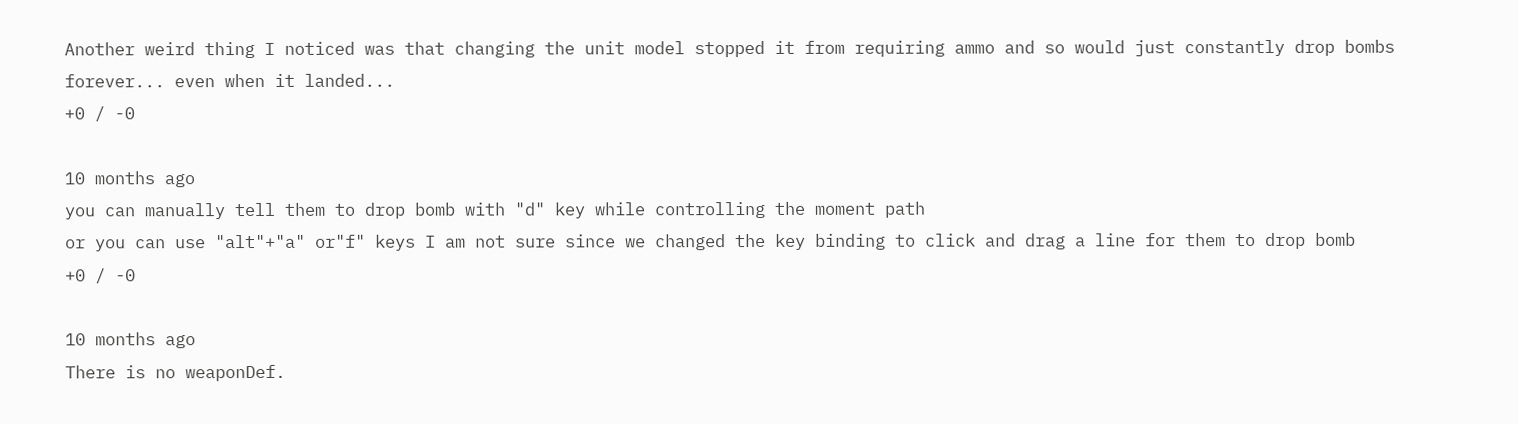Another weird thing I noticed was that changing the unit model stopped it from requiring ammo and so would just constantly drop bombs forever... even when it landed...
+0 / -0

10 months ago
you can manually tell them to drop bomb with "d" key while controlling the moment path
or you can use "alt"+"a" or"f" keys I am not sure since we changed the key binding to click and drag a line for them to drop bomb
+0 / -0

10 months ago
There is no weaponDef.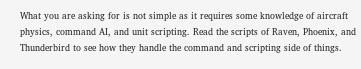What you are asking for is not simple as it requires some knowledge of aircraft physics, command AI, and unit scripting. Read the scripts of Raven, Phoenix, and Thunderbird to see how they handle the command and scripting side of things.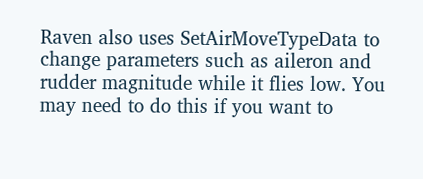Raven also uses SetAirMoveTypeData to change parameters such as aileron and rudder magnitude while it flies low. You may need to do this if you want to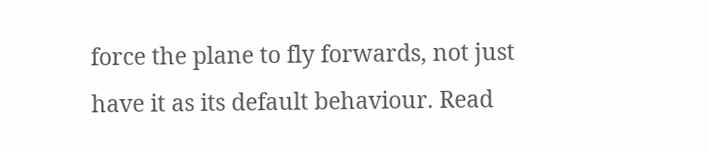force the plane to fly forwards, not just have it as its default behaviour. Read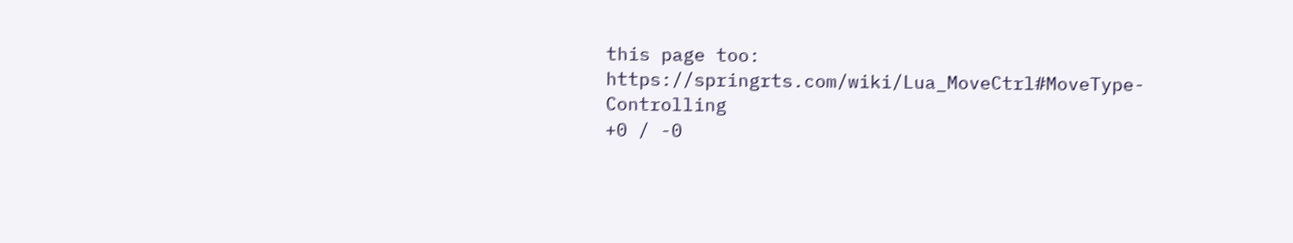this page too: https://springrts.com/wiki/Lua_MoveCtrl#MoveType-Controlling
+0 / -0